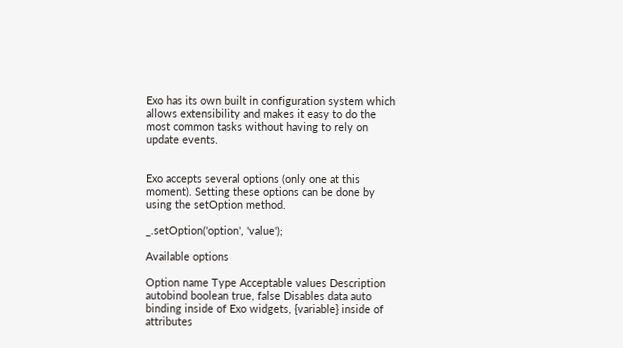Exo has its own built in configuration system which allows extensibility and makes it easy to do the most common tasks without having to rely on update events.


Exo accepts several options (only one at this moment). Setting these options can be done by using the setOption method.

_.setOption('option', 'value');

Available options

Option name Type Acceptable values Description
autobind boolean true, false Disables data auto binding inside of Exo widgets, {variable} inside of attributes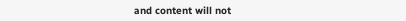and content will not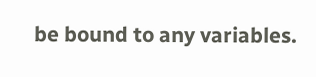be bound to any variables.